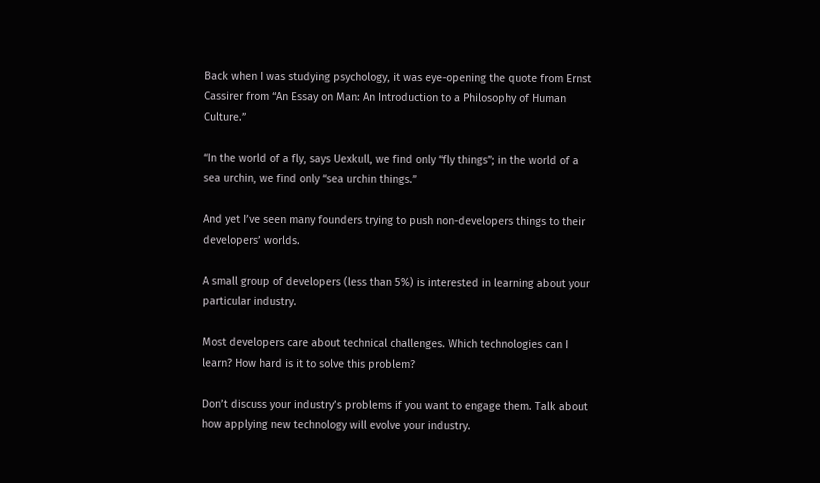Back when I was studying psychology, it was eye-opening the quote from Ernst Cassirer from “An Essay on Man: An Introduction to a Philosophy of Human Culture.”

“In the world of a fly, says Uexkull, we find only “fly things”; in the world of a sea urchin, we find only “sea urchin things.”

And yet I’ve seen many founders trying to push non-developers things to their developers’ worlds.

A small group of developers (less than 5%) is interested in learning about your particular industry.

Most developers care about technical challenges. Which technologies can I learn? How hard is it to solve this problem?

Don’t discuss your industry’s problems if you want to engage them. Talk about how applying new technology will evolve your industry.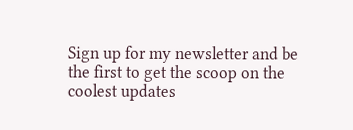Sign up for my newsletter and be the first to get the scoop on the coolest updates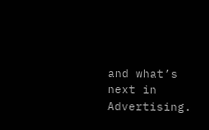and what’s next in Advertising.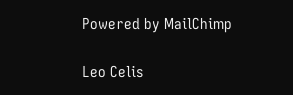Powered by MailChimp

Leo Celis